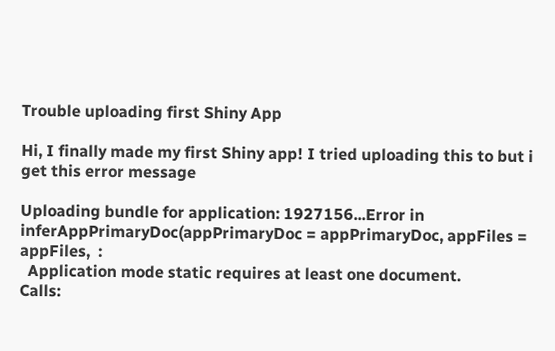Trouble uploading first Shiny App

Hi, I finally made my first Shiny app! I tried uploading this to but i get this error message

Uploading bundle for application: 1927156...Error in inferAppPrimaryDoc(appPrimaryDoc = appPrimaryDoc, appFiles = appFiles,  :
  Application mode static requires at least one document.
Calls: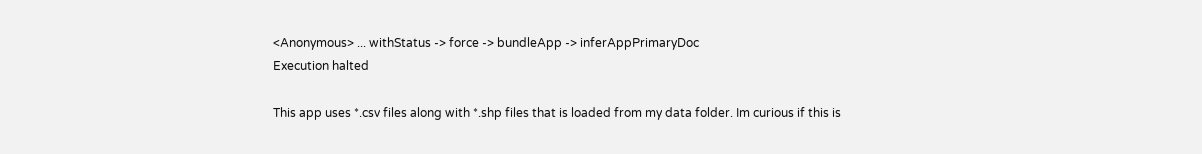<Anonymous> ... withStatus -> force -> bundleApp -> inferAppPrimaryDoc
Execution halted

This app uses *.csv files along with *.shp files that is loaded from my data folder. Im curious if this is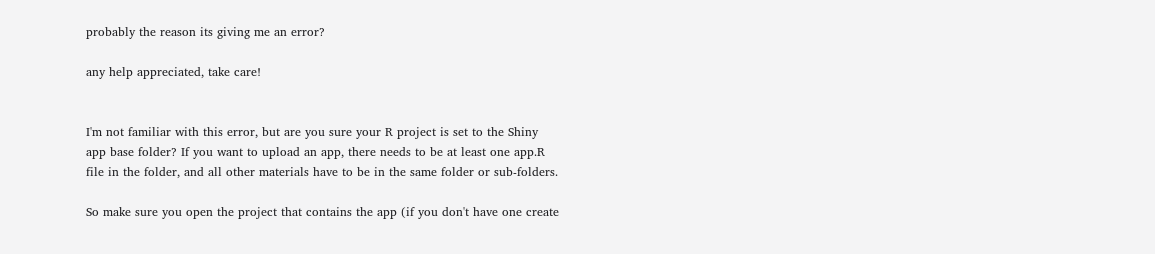probably the reason its giving me an error?

any help appreciated, take care!


I'm not familiar with this error, but are you sure your R project is set to the Shiny app base folder? If you want to upload an app, there needs to be at least one app.R file in the folder, and all other materials have to be in the same folder or sub-folders.

So make sure you open the project that contains the app (if you don't have one create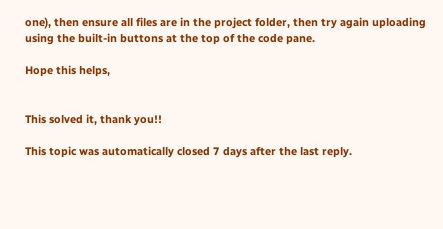one), then ensure all files are in the project folder, then try again uploading using the built-in buttons at the top of the code pane.

Hope this helps,


This solved it, thank you!!

This topic was automatically closed 7 days after the last reply.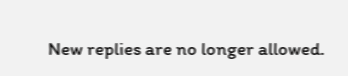New replies are no longer allowed.